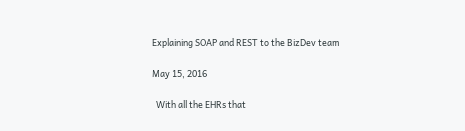Explaining SOAP and REST to the BizDev team

May 15, 2016

  With all the EHRs that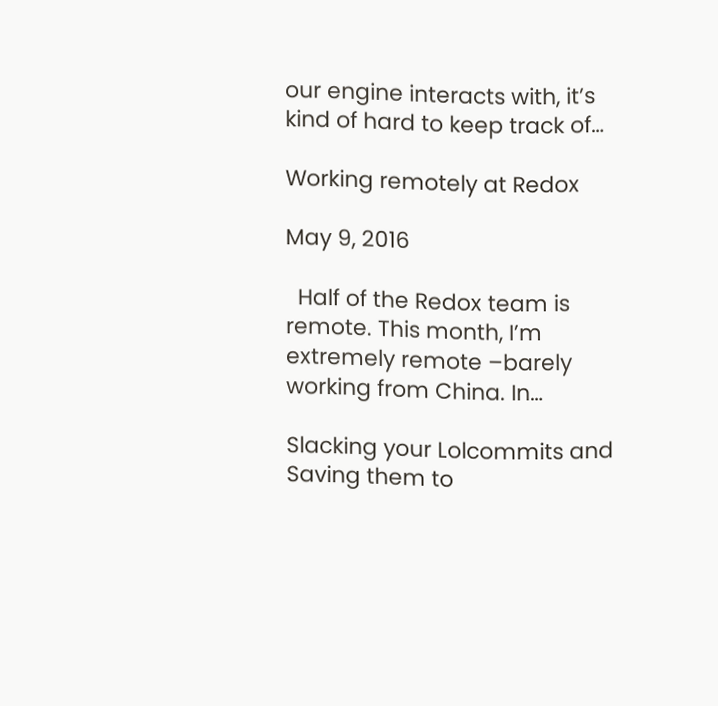our engine interacts with, it’s kind of hard to keep track of…

Working remotely at Redox

May 9, 2016

  Half of the Redox team is remote. This month, I’m extremely remote –barely working from China. In…

Slacking your Lolcommits and Saving them to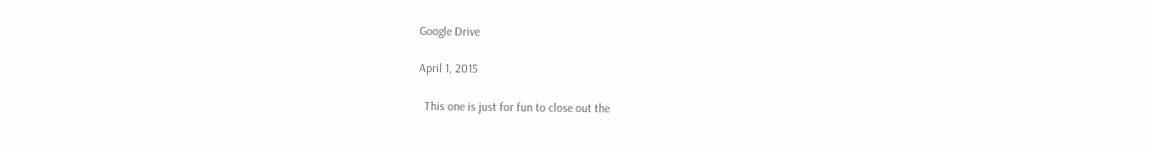Google Drive

April 1, 2015

  This one is just for fun to close out the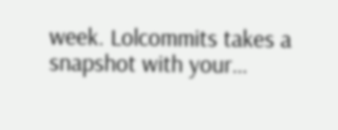week. Lolcommits takes a snapshot with your…